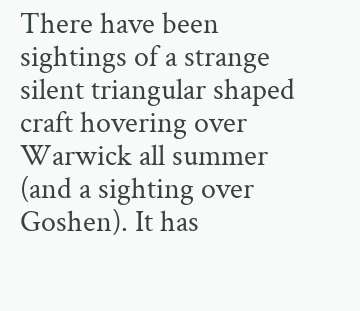There have been sightings of a strange silent triangular shaped craft hovering over Warwick all summer (and a sighting over Goshen). It has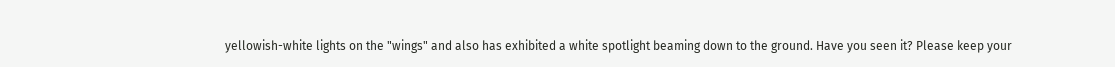yellowish-white lights on the "wings" and also has exhibited a white spotlight beaming down to the ground. Have you seen it? Please keep your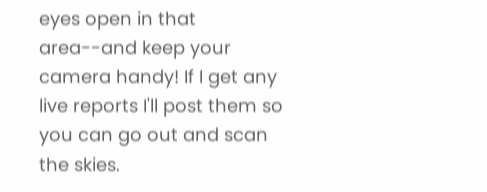eyes open in that area--and keep your camera handy! If I get any live reports I'll post them so you can go out and scan the skies.